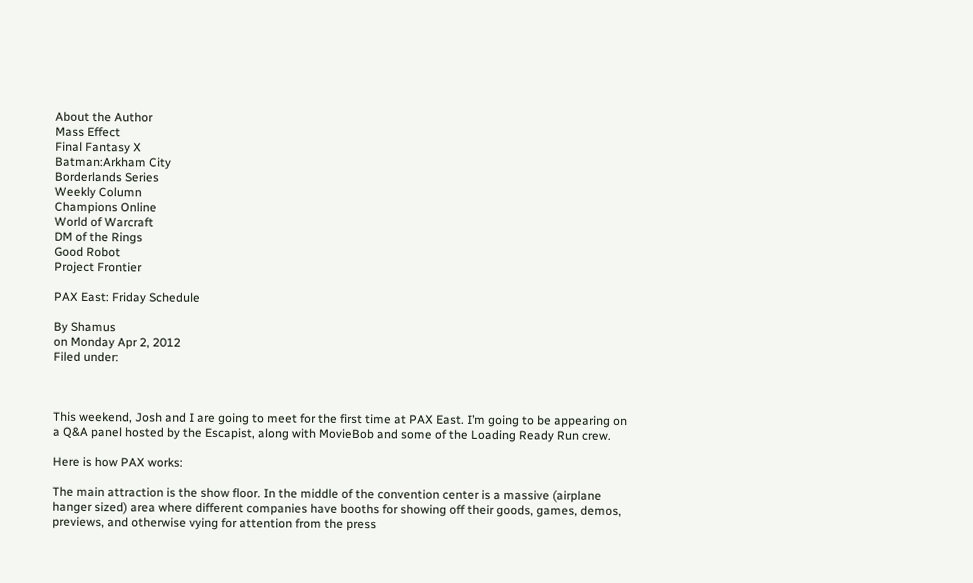About the Author
Mass Effect
Final Fantasy X
Batman:Arkham City
Borderlands Series
Weekly Column
Champions Online
World of Warcraft
DM of the Rings
Good Robot
Project Frontier

PAX East: Friday Schedule

By Shamus
on Monday Apr 2, 2012
Filed under:



This weekend, Josh and I are going to meet for the first time at PAX East. I’m going to be appearing on a Q&A panel hosted by the Escapist, along with MovieBob and some of the Loading Ready Run crew.

Here is how PAX works:

The main attraction is the show floor. In the middle of the convention center is a massive (airplane hanger sized) area where different companies have booths for showing off their goods, games, demos, previews, and otherwise vying for attention from the press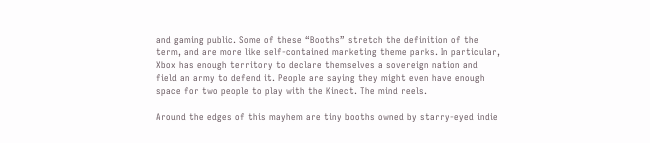and gaming public. Some of these “Booths” stretch the definition of the term, and are more like self-contained marketing theme parks. In particular, Xbox has enough territory to declare themselves a sovereign nation and field an army to defend it. People are saying they might even have enough space for two people to play with the Kinect. The mind reels.

Around the edges of this mayhem are tiny booths owned by starry-eyed indie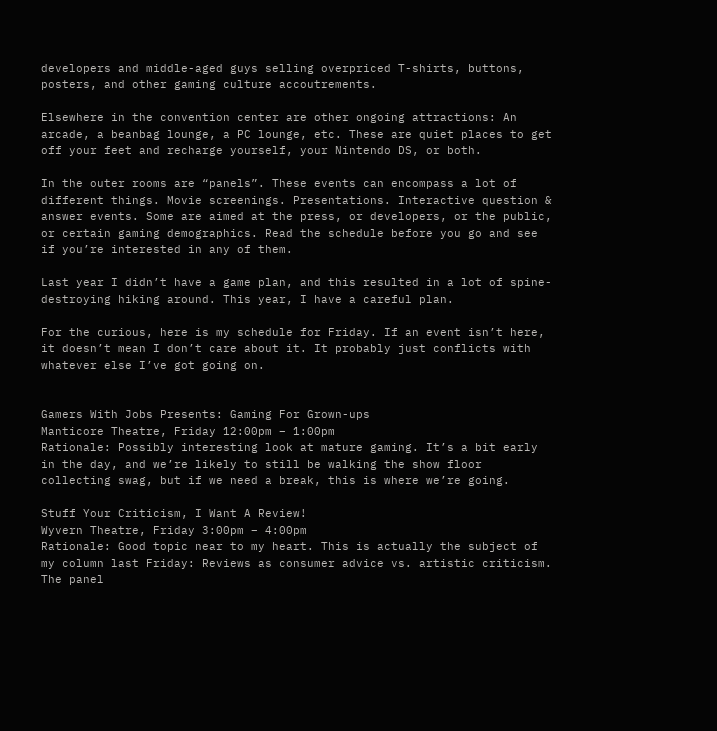developers and middle-aged guys selling overpriced T-shirts, buttons, posters, and other gaming culture accoutrements.

Elsewhere in the convention center are other ongoing attractions: An arcade, a beanbag lounge, a PC lounge, etc. These are quiet places to get off your feet and recharge yourself, your Nintendo DS, or both.

In the outer rooms are “panels”. These events can encompass a lot of different things. Movie screenings. Presentations. Interactive question & answer events. Some are aimed at the press, or developers, or the public, or certain gaming demographics. Read the schedule before you go and see if you’re interested in any of them.

Last year I didn’t have a game plan, and this resulted in a lot of spine-destroying hiking around. This year, I have a careful plan.

For the curious, here is my schedule for Friday. If an event isn’t here, it doesn’t mean I don’t care about it. It probably just conflicts with whatever else I’ve got going on.


Gamers With Jobs Presents: Gaming For Grown-ups
Manticore Theatre, Friday 12:00pm – 1:00pm
Rationale: Possibly interesting look at mature gaming. It’s a bit early in the day, and we’re likely to still be walking the show floor collecting swag, but if we need a break, this is where we’re going.

Stuff Your Criticism, I Want A Review!
Wyvern Theatre, Friday 3:00pm – 4:00pm
Rationale: Good topic near to my heart. This is actually the subject of my column last Friday: Reviews as consumer advice vs. artistic criticism. The panel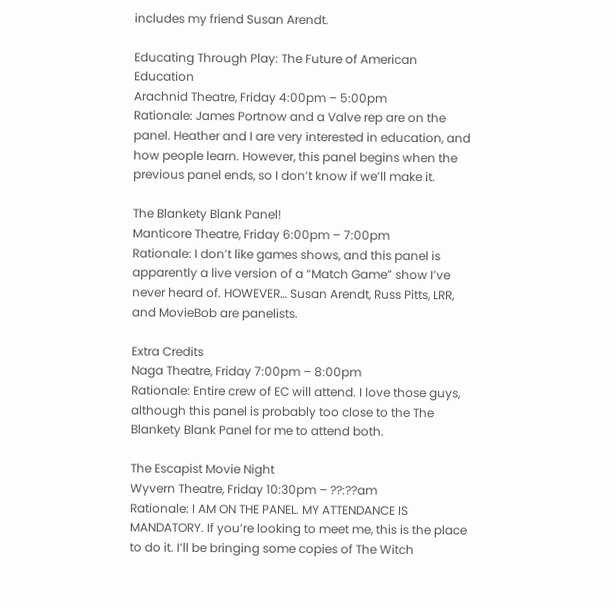includes my friend Susan Arendt.

Educating Through Play: The Future of American Education
Arachnid Theatre, Friday 4:00pm – 5:00pm
Rationale: James Portnow and a Valve rep are on the panel. Heather and I are very interested in education, and how people learn. However, this panel begins when the previous panel ends, so I don’t know if we’ll make it.

The Blankety Blank Panel!
Manticore Theatre, Friday 6:00pm – 7:00pm
Rationale: I don’t like games shows, and this panel is apparently a live version of a “Match Game” show I’ve never heard of. HOWEVER… Susan Arendt, Russ Pitts, LRR, and MovieBob are panelists.

Extra Credits
Naga Theatre, Friday 7:00pm – 8:00pm
Rationale: Entire crew of EC will attend. I love those guys, although this panel is probably too close to the The Blankety Blank Panel for me to attend both.

The Escapist Movie Night
Wyvern Theatre, Friday 10:30pm – ??:??am
Rationale: I AM ON THE PANEL. MY ATTENDANCE IS MANDATORY. If you’re looking to meet me, this is the place to do it. I’ll be bringing some copies of The Witch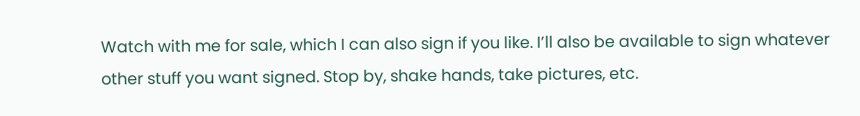Watch with me for sale, which I can also sign if you like. I’ll also be available to sign whatever other stuff you want signed. Stop by, shake hands, take pictures, etc.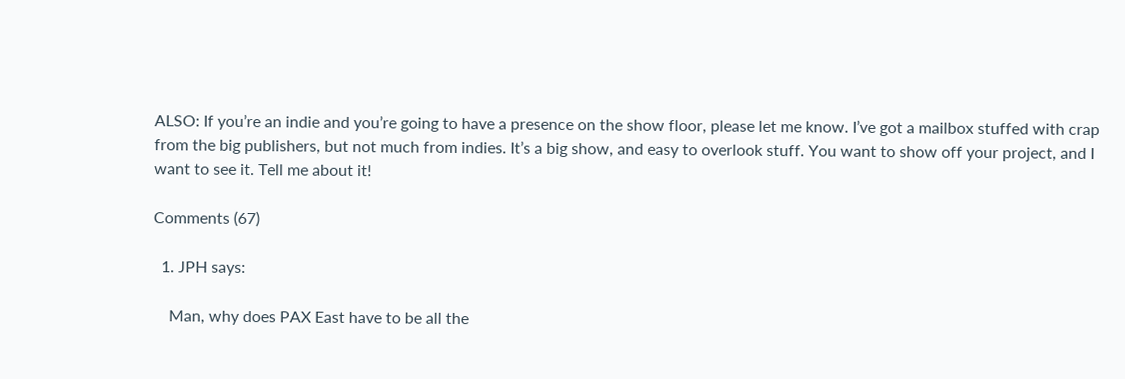ALSO: If you’re an indie and you’re going to have a presence on the show floor, please let me know. I’ve got a mailbox stuffed with crap from the big publishers, but not much from indies. It’s a big show, and easy to overlook stuff. You want to show off your project, and I want to see it. Tell me about it!

Comments (67)

  1. JPH says:

    Man, why does PAX East have to be all the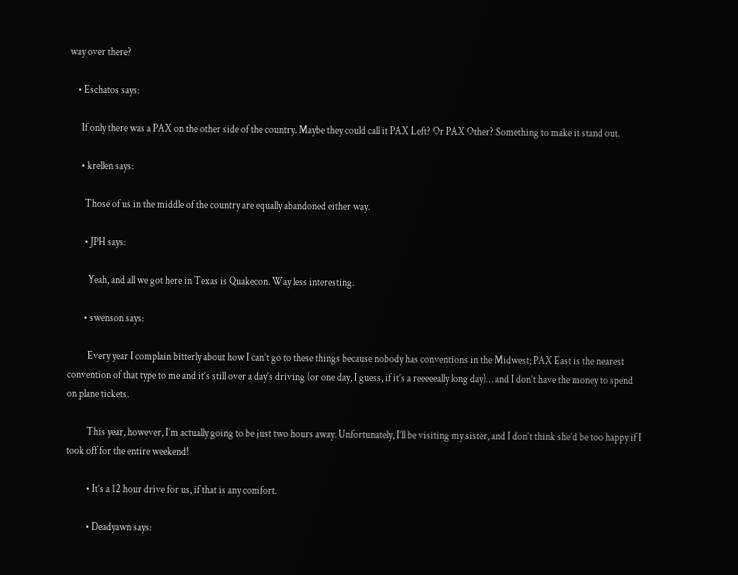way over there?

    • Eschatos says:

      If only there was a PAX on the other side of the country. Maybe they could call it PAX Left? Or PAX Other? Something to make it stand out.

      • krellen says:

        Those of us in the middle of the country are equally abandoned either way.

        • JPH says:

          Yeah, and all we got here in Texas is Quakecon. Way less interesting.

        • swenson says:

          Every year I complain bitterly about how I can’t go to these things because nobody has conventions in the Midwest; PAX East is the nearest convention of that type to me and it’s still over a day’s driving (or one day, I guess, if it’s a reeeeeally long day)… and I don’t have the money to spend on plane tickets.

          This year, however, I’m actually going to be just two hours away. Unfortunately, I’ll be visiting my sister, and I don’t think she’d be too happy if I took off for the entire weekend!

          • It’s a 12 hour drive for us, if that is any comfort.

          • Deadyawn says: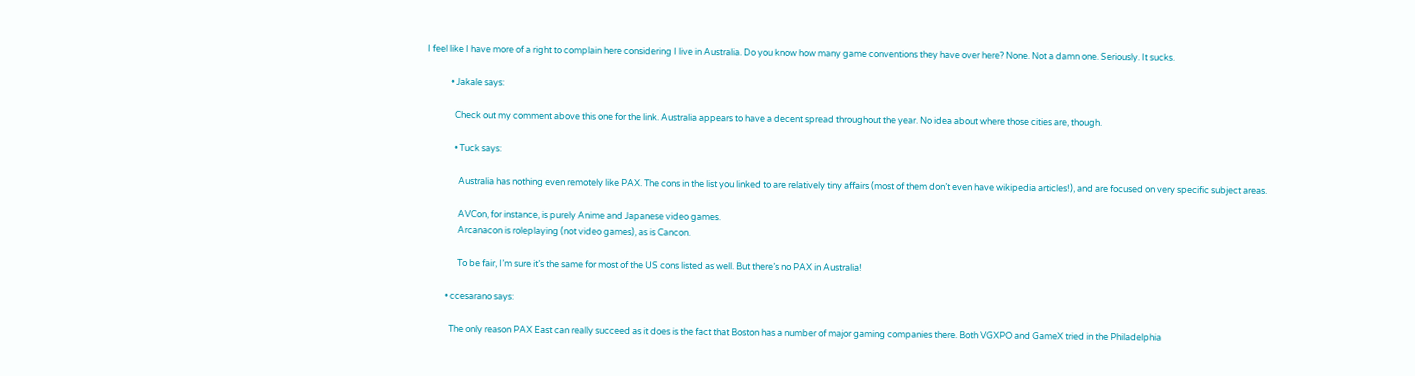I feel like I have more of a right to complain here considering I live in Australia. Do you know how many game conventions they have over here? None. Not a damn one. Seriously. It sucks.

            • Jakale says:

              Check out my comment above this one for the link. Australia appears to have a decent spread throughout the year. No idea about where those cities are, though.

              • Tuck says:

                Australia has nothing even remotely like PAX. The cons in the list you linked to are relatively tiny affairs (most of them don’t even have wikipedia articles!), and are focused on very specific subject areas.

                AVCon, for instance, is purely Anime and Japanese video games.
                Arcanacon is roleplaying (not video games), as is Cancon.

                To be fair, I’m sure it’s the same for most of the US cons listed as well. But there’s no PAX in Australia!

          • ccesarano says:

            The only reason PAX East can really succeed as it does is the fact that Boston has a number of major gaming companies there. Both VGXPO and GameX tried in the Philadelphia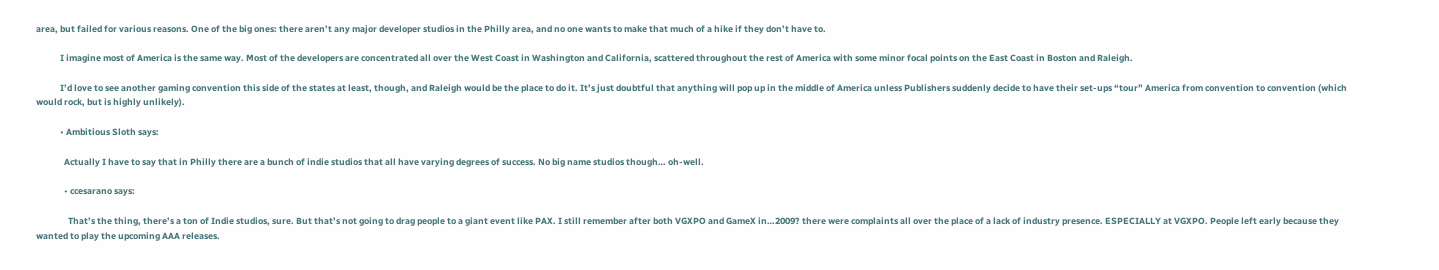area, but failed for various reasons. One of the big ones: there aren’t any major developer studios in the Philly area, and no one wants to make that much of a hike if they don’t have to.

            I imagine most of America is the same way. Most of the developers are concentrated all over the West Coast in Washington and California, scattered throughout the rest of America with some minor focal points on the East Coast in Boston and Raleigh.

            I’d love to see another gaming convention this side of the states at least, though, and Raleigh would be the place to do it. It’s just doubtful that anything will pop up in the middle of America unless Publishers suddenly decide to have their set-ups “tour” America from convention to convention (which would rock, but is highly unlikely).

            • Ambitious Sloth says:

              Actually I have to say that in Philly there are a bunch of indie studios that all have varying degrees of success. No big name studios though… oh-well.

              • ccesarano says:

                That’s the thing, there’s a ton of Indie studios, sure. But that’s not going to drag people to a giant event like PAX. I still remember after both VGXPO and GameX in…2009? there were complaints all over the place of a lack of industry presence. ESPECIALLY at VGXPO. People left early because they wanted to play the upcoming AAA releases.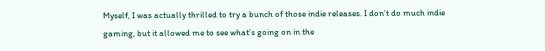Myself, I was actually thrilled to try a bunch of those indie releases. I don’t do much indie gaming, but it allowed me to see what’s going on in the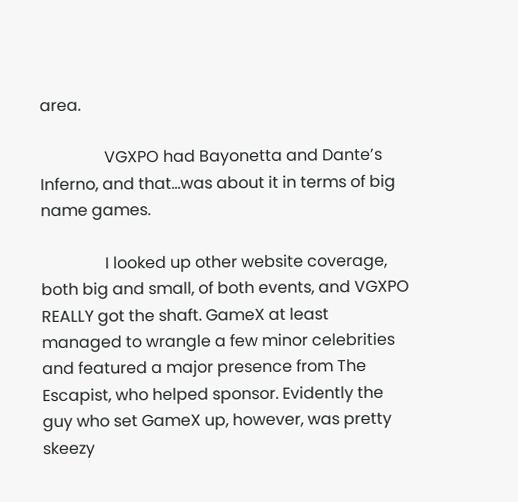area.

                VGXPO had Bayonetta and Dante’s Inferno, and that…was about it in terms of big name games.

                I looked up other website coverage, both big and small, of both events, and VGXPO REALLY got the shaft. GameX at least managed to wrangle a few minor celebrities and featured a major presence from The Escapist, who helped sponsor. Evidently the guy who set GameX up, however, was pretty skeezy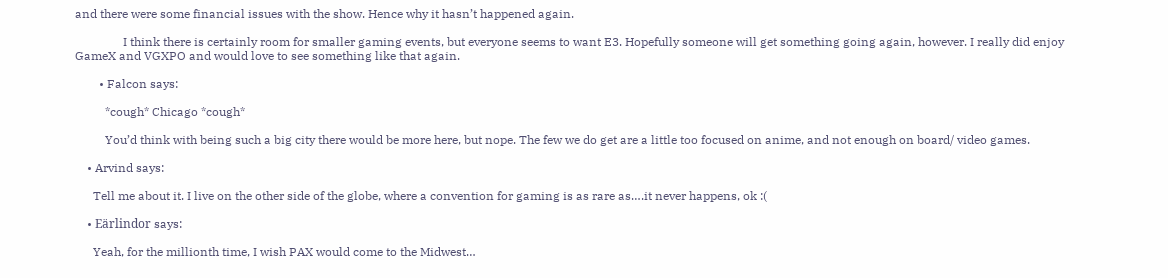and there were some financial issues with the show. Hence why it hasn’t happened again.

                I think there is certainly room for smaller gaming events, but everyone seems to want E3. Hopefully someone will get something going again, however. I really did enjoy GameX and VGXPO and would love to see something like that again.

        • Falcon says:

          *cough* Chicago *cough*

          You’d think with being such a big city there would be more here, but nope. The few we do get are a little too focused on anime, and not enough on board/ video games.

    • Arvind says:

      Tell me about it. I live on the other side of the globe, where a convention for gaming is as rare as….it never happens, ok :(

    • Eärlindor says:

      Yeah, for the millionth time, I wish PAX would come to the Midwest…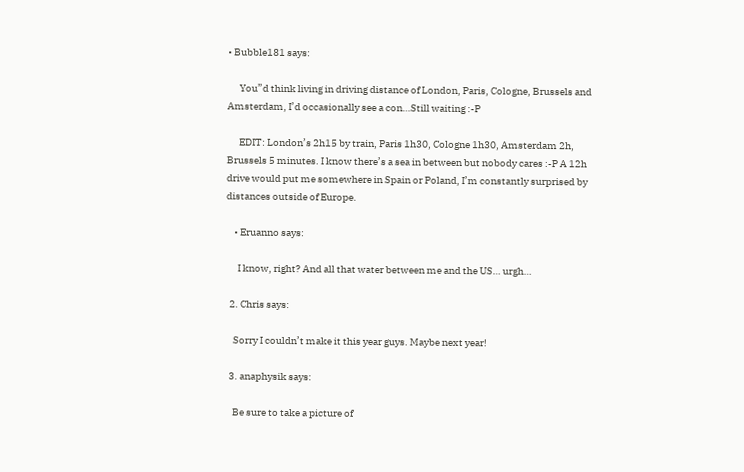• Bubble181 says:

      You”d think living in driving distance of London, Paris, Cologne, Brussels and Amsterdam, I’d occasionally see a con…Still waiting :-P

      EDIT: London’s 2h15 by train, Paris 1h30, Cologne 1h30, Amsterdam 2h, Brussels 5 minutes. I know there’s a sea in between but nobody cares :-P A 12h drive would put me somewhere in Spain or Poland, I’m constantly surprised by distances outside of Europe.

    • Eruanno says:

      I know, right? And all that water between me and the US… urgh…

  2. Chris says:

    Sorry I couldn’t make it this year guys. Maybe next year!

  3. anaphysik says:

    Be sure to take a picture of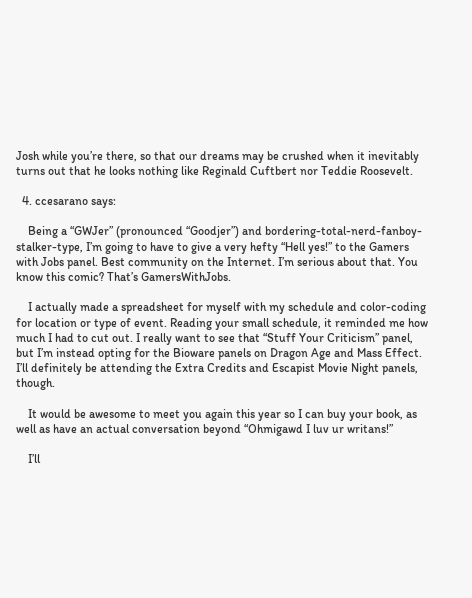Josh while you’re there, so that our dreams may be crushed when it inevitably turns out that he looks nothing like Reginald Cuftbert nor Teddie Roosevelt.

  4. ccesarano says:

    Being a “GWJer” (pronounced “Goodjer”) and bordering-total-nerd-fanboy-stalker-type, I’m going to have to give a very hefty “Hell yes!” to the Gamers with Jobs panel. Best community on the Internet. I’m serious about that. You know this comic? That’s GamersWithJobs.

    I actually made a spreadsheet for myself with my schedule and color-coding for location or type of event. Reading your small schedule, it reminded me how much I had to cut out. I really want to see that “Stuff Your Criticism” panel, but I’m instead opting for the Bioware panels on Dragon Age and Mass Effect. I’ll definitely be attending the Extra Credits and Escapist Movie Night panels, though.

    It would be awesome to meet you again this year so I can buy your book, as well as have an actual conversation beyond “Ohmigawd I luv ur writans!”

    I’ll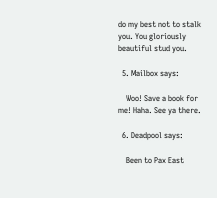do my best not to stalk you. You gloriously beautiful stud you.

  5. Mailbox says:

    Woo! Save a book for me! Haha. See ya there.

  6. Deadpool says:

    Been to Pax East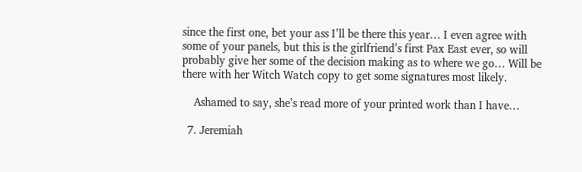since the first one, bet your ass I’ll be there this year… I even agree with some of your panels, but this is the girlfriend’s first Pax East ever, so will probably give her some of the decision making as to where we go… Will be there with her Witch Watch copy to get some signatures most likely.

    Ashamed to say, she’s read more of your printed work than I have…

  7. Jeremiah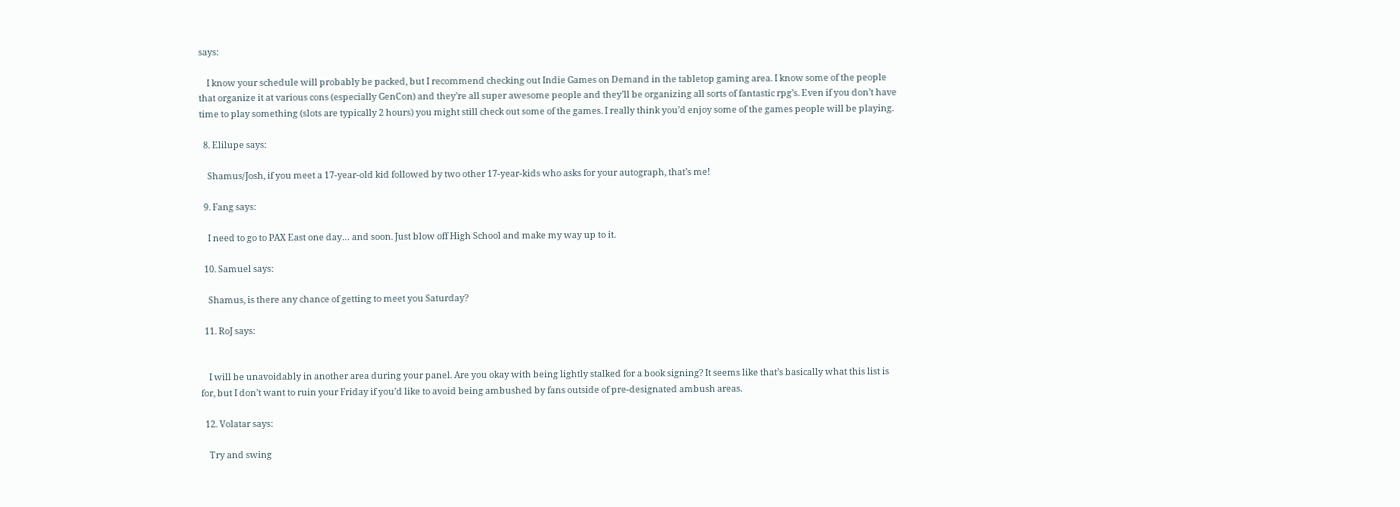says:

    I know your schedule will probably be packed, but I recommend checking out Indie Games on Demand in the tabletop gaming area. I know some of the people that organize it at various cons (especially GenCon) and they’re all super awesome people and they’ll be organizing all sorts of fantastic rpg’s. Even if you don’t have time to play something (slots are typically 2 hours) you might still check out some of the games. I really think you’d enjoy some of the games people will be playing.

  8. Elilupe says:

    Shamus/Josh, if you meet a 17-year-old kid followed by two other 17-year-kids who asks for your autograph, that’s me!

  9. Fang says:

    I need to go to PAX East one day… and soon. Just blow off High School and make my way up to it.

  10. Samuel says:

    Shamus, is there any chance of getting to meet you Saturday?

  11. RoJ says:


    I will be unavoidably in another area during your panel. Are you okay with being lightly stalked for a book signing? It seems like that’s basically what this list is for, but I don’t want to ruin your Friday if you’d like to avoid being ambushed by fans outside of pre-designated ambush areas.

  12. Volatar says:

    Try and swing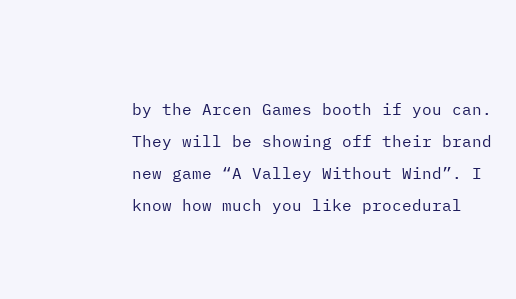by the Arcen Games booth if you can. They will be showing off their brand new game “A Valley Without Wind”. I know how much you like procedural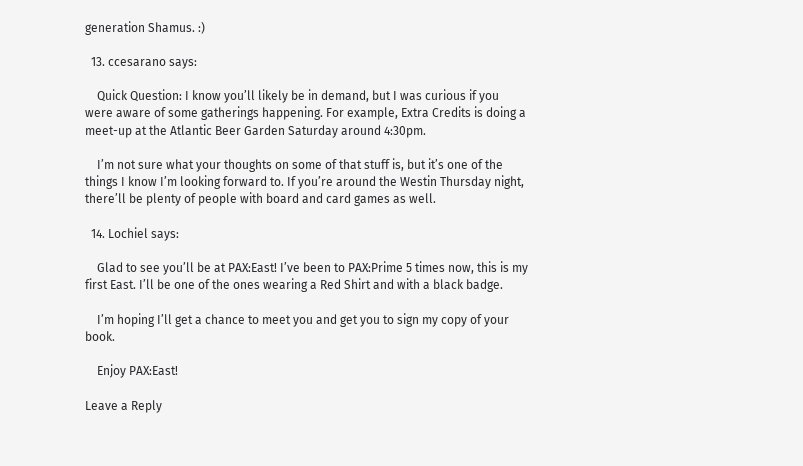generation Shamus. :)

  13. ccesarano says:

    Quick Question: I know you’ll likely be in demand, but I was curious if you were aware of some gatherings happening. For example, Extra Credits is doing a meet-up at the Atlantic Beer Garden Saturday around 4:30pm.

    I’m not sure what your thoughts on some of that stuff is, but it’s one of the things I know I’m looking forward to. If you’re around the Westin Thursday night, there’ll be plenty of people with board and card games as well.

  14. Lochiel says:

    Glad to see you’ll be at PAX:East! I’ve been to PAX:Prime 5 times now, this is my first East. I’ll be one of the ones wearing a Red Shirt and with a black badge.

    I’m hoping I’ll get a chance to meet you and get you to sign my copy of your book.

    Enjoy PAX:East!

Leave a Reply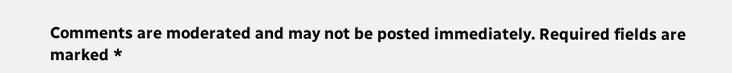Comments are moderated and may not be posted immediately. Required fields are marked *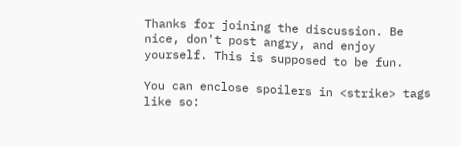Thanks for joining the discussion. Be nice, don't post angry, and enjoy yourself. This is supposed to be fun.

You can enclose spoilers in <strike> tags like so: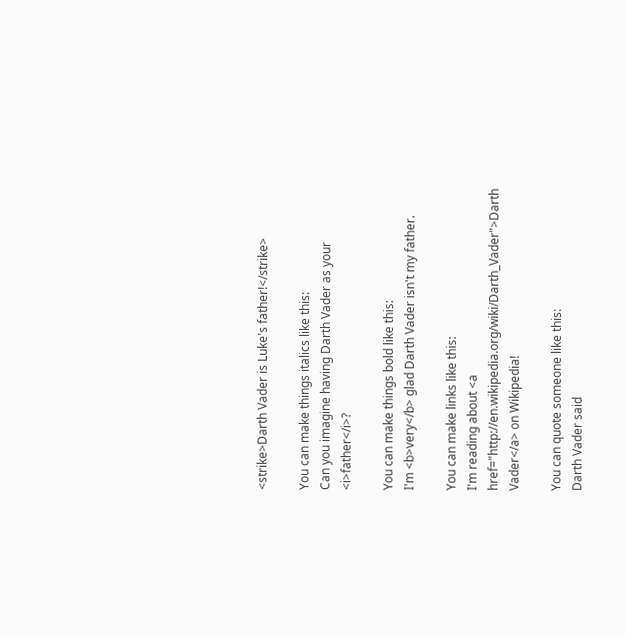<strike>Darth Vader is Luke's father!</strike>

You can make things italics like this:
Can you imagine having Darth Vader as your <i>father</i>?

You can make things bold like this:
I'm <b>very</b> glad Darth Vader isn't my father.

You can make links like this:
I'm reading about <a href="http://en.wikipedia.org/wiki/Darth_Vader">Darth Vader</a> on Wikipedia!

You can quote someone like this:
Darth Vader said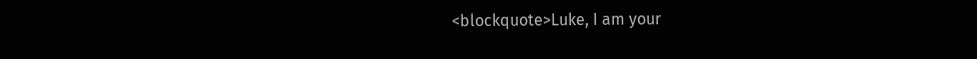<blockquote>Luke, I am your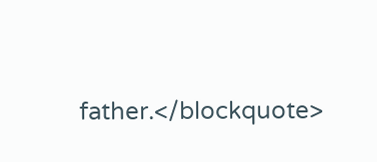father.</blockquote>